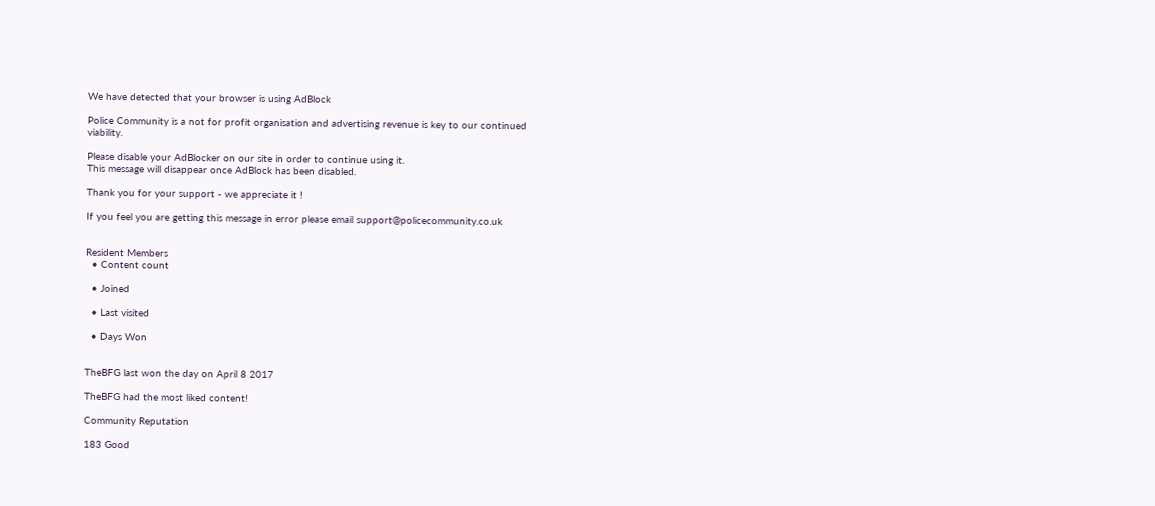We have detected that your browser is using AdBlock

Police Community is a not for profit organisation and advertising revenue is key to our continued viability.

Please disable your AdBlocker on our site in order to continue using it.
This message will disappear once AdBlock has been disabled.

Thank you for your support - we appreciate it !

If you feel you are getting this message in error please email support@policecommunity.co.uk


Resident Members
  • Content count

  • Joined

  • Last visited

  • Days Won


TheBFG last won the day on April 8 2017

TheBFG had the most liked content!

Community Reputation

183 Good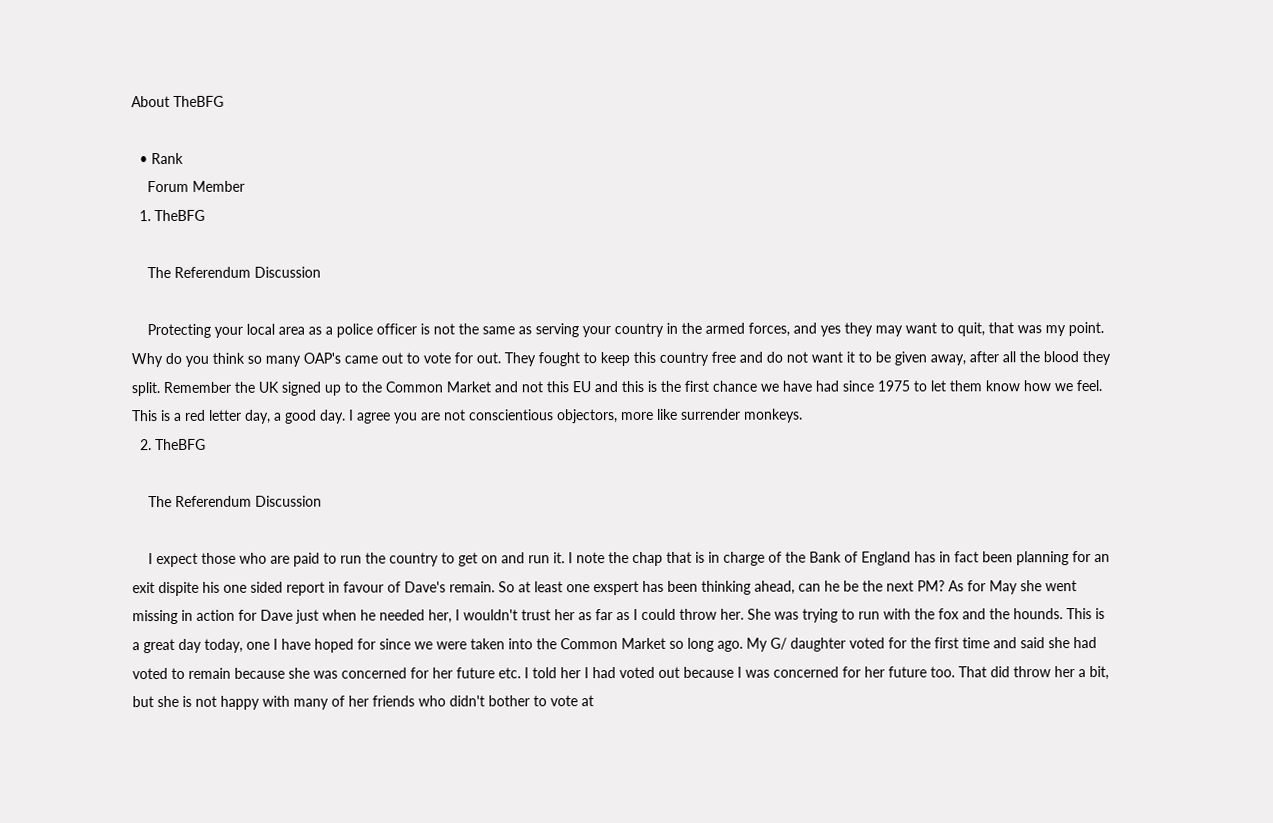About TheBFG

  • Rank
    Forum Member
  1. TheBFG

    The Referendum Discussion

    Protecting your local area as a police officer is not the same as serving your country in the armed forces, and yes they may want to quit, that was my point. Why do you think so many OAP's came out to vote for out. They fought to keep this country free and do not want it to be given away, after all the blood they split. Remember the UK signed up to the Common Market and not this EU and this is the first chance we have had since 1975 to let them know how we feel. This is a red letter day, a good day. I agree you are not conscientious objectors, more like surrender monkeys.
  2. TheBFG

    The Referendum Discussion

    I expect those who are paid to run the country to get on and run it. I note the chap that is in charge of the Bank of England has in fact been planning for an exit dispite his one sided report in favour of Dave's remain. So at least one exspert has been thinking ahead, can he be the next PM? As for May she went missing in action for Dave just when he needed her, I wouldn't trust her as far as I could throw her. She was trying to run with the fox and the hounds. This is a great day today, one I have hoped for since we were taken into the Common Market so long ago. My G/ daughter voted for the first time and said she had voted to remain because she was concerned for her future etc. I told her I had voted out because I was concerned for her future too. That did throw her a bit, but she is not happy with many of her friends who didn't bother to vote at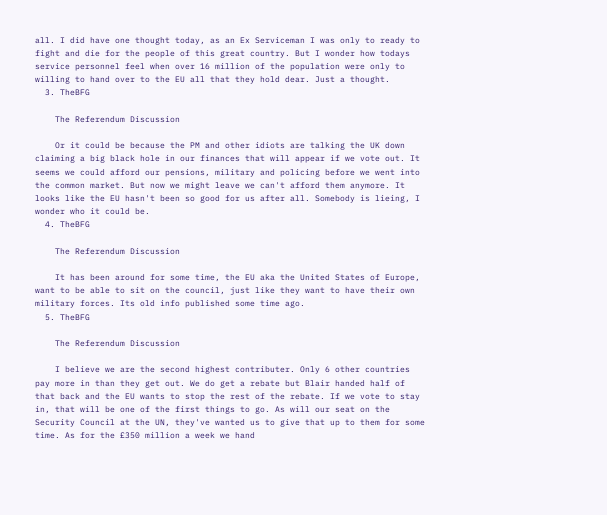all. I did have one thought today, as an Ex Serviceman I was only to ready to fight and die for the people of this great country. But I wonder how todays service personnel feel when over 16 million of the population were only to willing to hand over to the EU all that they hold dear. Just a thought.
  3. TheBFG

    The Referendum Discussion

    Or it could be because the PM and other idiots are talking the UK down claiming a big black hole in our finances that will appear if we vote out. It seems we could afford our pensions, military and policing before we went into the common market. But now we might leave we can't afford them anymore. It looks like the EU hasn't been so good for us after all. Somebody is lieing, I wonder who it could be.
  4. TheBFG

    The Referendum Discussion

    It has been around for some time, the EU aka the United States of Europe, want to be able to sit on the council, just like they want to have their own military forces. Its old info published some time ago.
  5. TheBFG

    The Referendum Discussion

    I believe we are the second highest contributer. Only 6 other countries pay more in than they get out. We do get a rebate but Blair handed half of that back and the EU wants to stop the rest of the rebate. If we vote to stay in, that will be one of the first things to go. As will our seat on the Security Council at the UN, they've wanted us to give that up to them for some time. As for the £350 million a week we hand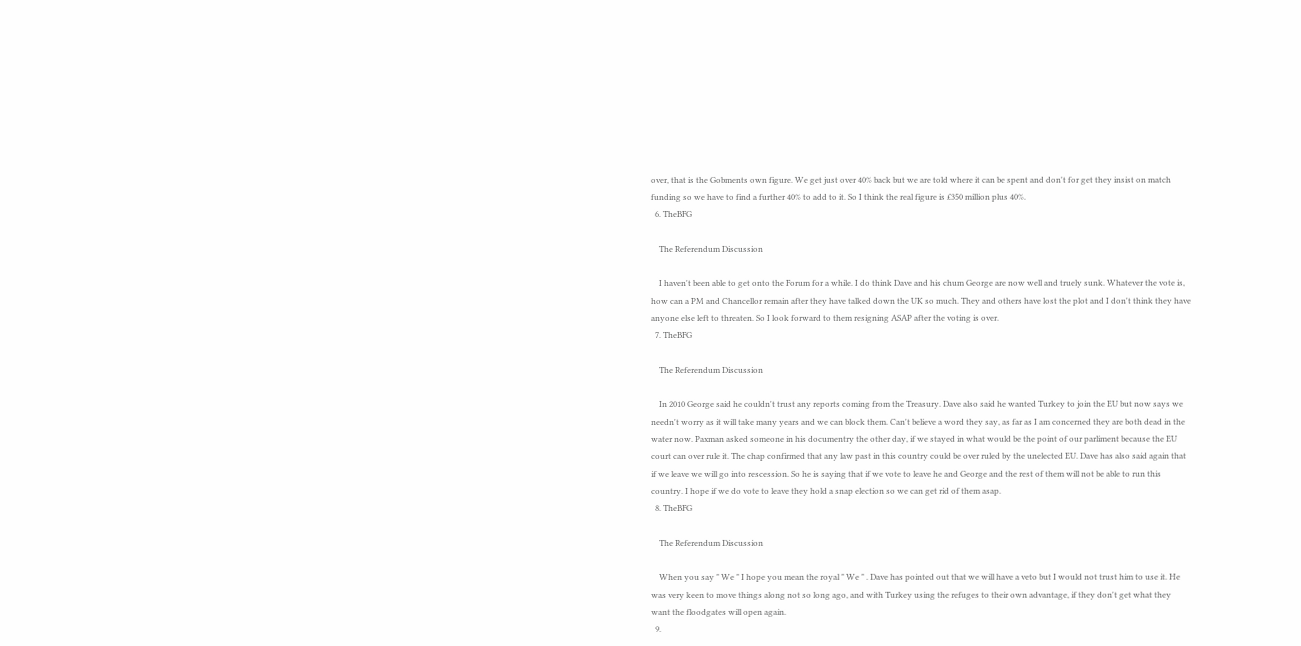over, that is the Gobments own figure. We get just over 40% back but we are told where it can be spent and don't for get they insist on match funding so we have to find a further 40% to add to it. So I think the real figure is £350 million plus 40%.
  6. TheBFG

    The Referendum Discussion

    I haven't been able to get onto the Forum for a while. I do think Dave and his chum George are now well and truely sunk. Whatever the vote is, how can a PM and Chancellor remain after they have talked down the UK so much. They and others have lost the plot and I don't think they have anyone else left to threaten. So I look forward to them resigning ASAP after the voting is over.
  7. TheBFG

    The Referendum Discussion

    In 2010 George said he couldn't trust any reports coming from the Treasury. Dave also said he wanted Turkey to join the EU but now says we needn't worry as it will take many years and we can block them. Can't believe a word they say, as far as I am concerned they are both dead in the water now. Paxman asked someone in his documentry the other day, if we stayed in what would be the point of our parliment because the EU court can over rule it. The chap confirmed that any law past in this country could be over ruled by the unelected EU. Dave has also said again that if we leave we will go into rescession. So he is saying that if we vote to leave he and George and the rest of them will not be able to run this country. I hope if we do vote to leave they hold a snap election so we can get rid of them asap.
  8. TheBFG

    The Referendum Discussion

    When you say " We " I hope you mean the royal " We " . Dave has pointed out that we will have a veto but I would not trust him to use it. He was very keen to move things along not so long ago, and with Turkey using the refuges to their own advantage, if they don't get what they want the floodgates will open again.
  9.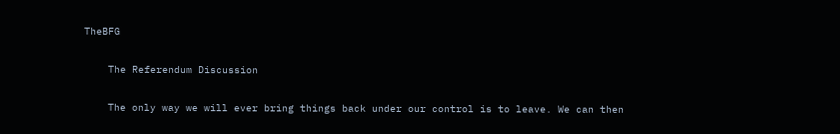TheBFG

    The Referendum Discussion

    The only way we will ever bring things back under our control is to leave. We can then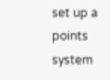set up a points system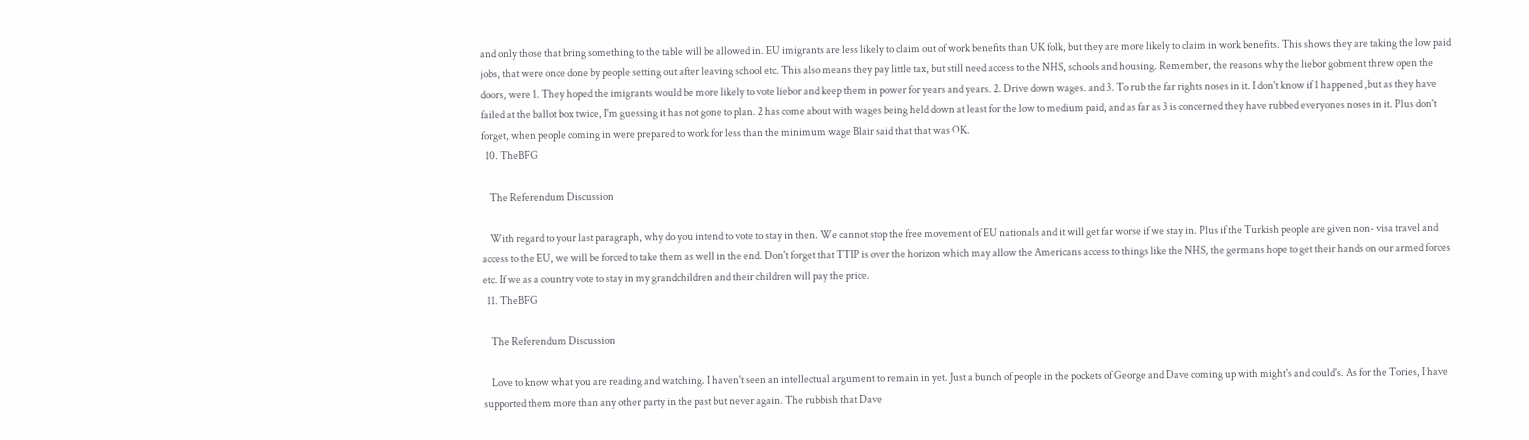and only those that bring something to the table will be allowed in. EU imigrants are less likely to claim out of work benefits than UK folk, but they are more likely to claim in work benefits. This shows they are taking the low paid jobs, that were once done by people setting out after leaving school etc. This also means they pay little tax, but still need access to the NHS, schools and housing. Remember, the reasons why the liebor gobment threw open the doors, were 1. They hoped the imigrants would be more likely to vote liebor and keep them in power for years and years. 2. Drive down wages. and 3. To rub the far rights noses in it. I don't know if 1 happened ,but as they have failed at the ballot box twice, I'm guessing it has not gone to plan. 2 has come about with wages being held down at least for the low to medium paid, and as far as 3 is concerned they have rubbed everyones noses in it. Plus don't forget, when people coming in were prepared to work for less than the minimum wage Blair said that that was OK.
  10. TheBFG

    The Referendum Discussion

    With regard to your last paragraph, why do you intend to vote to stay in then. We cannot stop the free movement of EU nationals and it will get far worse if we stay in. Plus if the Turkish people are given non- visa travel and access to the EU, we will be forced to take them as well in the end. Don't forget that TTIP is over the horizon which may allow the Americans access to things like the NHS, the germans hope to get their hands on our armed forces etc. If we as a country vote to stay in my grandchildren and their children will pay the price.
  11. TheBFG

    The Referendum Discussion

    Love to know what you are reading and watching. I haven't seen an intellectual argument to remain in yet. Just a bunch of people in the pockets of George and Dave coming up with might's and could's. As for the Tories, I have supported them more than any other party in the past but never again. The rubbish that Dave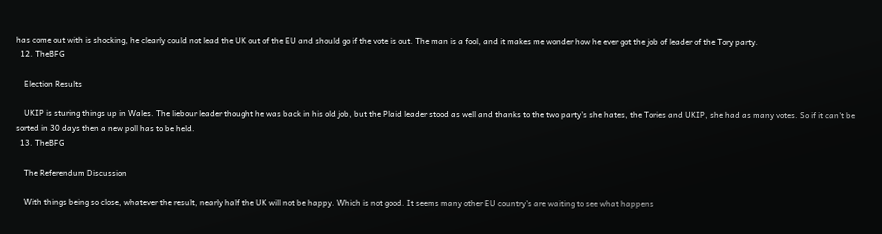has come out with is shocking, he clearly could not lead the UK out of the EU and should go if the vote is out. The man is a fool, and it makes me wonder how he ever got the job of leader of the Tory party.
  12. TheBFG

    Election Results

    UKIP is sturing things up in Wales. The liebour leader thought he was back in his old job, but the Plaid leader stood as well and thanks to the two party's she hates, the Tories and UKIP, she had as many votes. So if it can't be sorted in 30 days then a new poll has to be held.
  13. TheBFG

    The Referendum Discussion

    With things being so close, whatever the result, nearly half the UK will not be happy. Which is not good. It seems many other EU country's are waiting to see what happens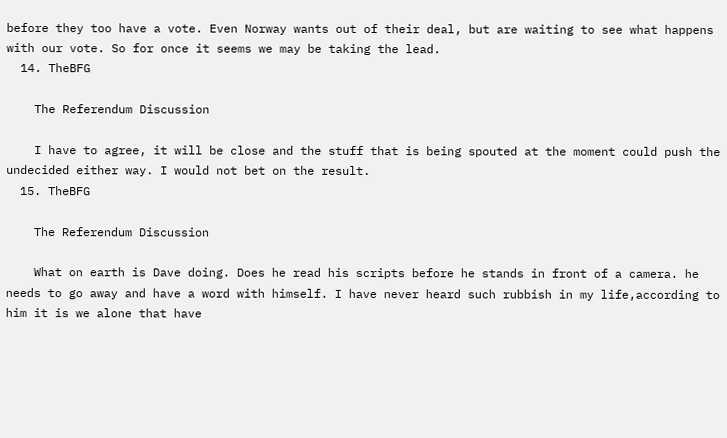before they too have a vote. Even Norway wants out of their deal, but are waiting to see what happens with our vote. So for once it seems we may be taking the lead.
  14. TheBFG

    The Referendum Discussion

    I have to agree, it will be close and the stuff that is being spouted at the moment could push the undecided either way. I would not bet on the result.
  15. TheBFG

    The Referendum Discussion

    What on earth is Dave doing. Does he read his scripts before he stands in front of a camera. he needs to go away and have a word with himself. I have never heard such rubbish in my life,according to him it is we alone that have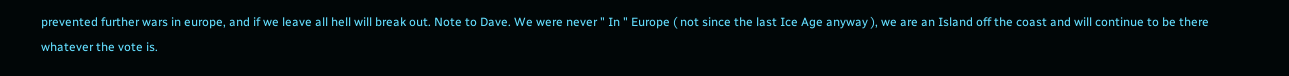prevented further wars in europe, and if we leave all hell will break out. Note to Dave. We were never " In " Europe ( not since the last Ice Age anyway ), we are an Island off the coast and will continue to be there whatever the vote is.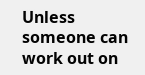Unless someone can work out on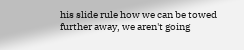his slide rule how we can be towed further away, we aren't going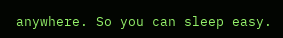anywhere. So you can sleep easy.